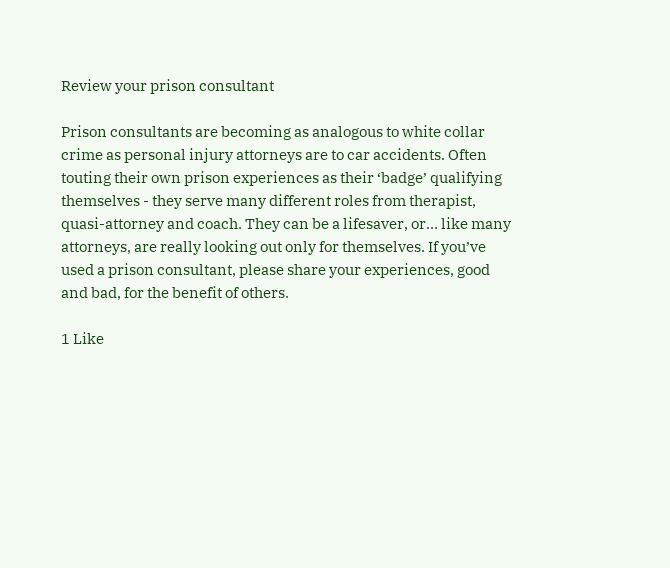Review your prison consultant

Prison consultants are becoming as analogous to white collar crime as personal injury attorneys are to car accidents. Often touting their own prison experiences as their ‘badge’ qualifying themselves - they serve many different roles from therapist, quasi-attorney and coach. They can be a lifesaver, or… like many attorneys, are really looking out only for themselves. If you’ve used a prison consultant, please share your experiences, good and bad, for the benefit of others.

1 Like